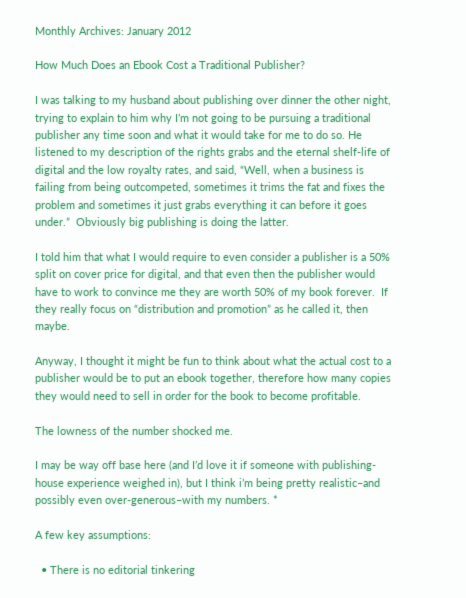Monthly Archives: January 2012

How Much Does an Ebook Cost a Traditional Publisher?

I was talking to my husband about publishing over dinner the other night, trying to explain to him why I’m not going to be pursuing a traditional publisher any time soon and what it would take for me to do so. He listened to my description of the rights grabs and the eternal shelf-life of digital and the low royalty rates, and said, “Well, when a business is failing from being outcompeted, sometimes it trims the fat and fixes the problem and sometimes it just grabs everything it can before it goes under.”  Obviously big publishing is doing the latter.

I told him that what I would require to even consider a publisher is a 50% split on cover price for digital, and that even then the publisher would have to work to convince me they are worth 50% of my book forever.  If they really focus on “distribution and promotion” as he called it, then maybe.

Anyway, I thought it might be fun to think about what the actual cost to a publisher would be to put an ebook together, therefore how many copies they would need to sell in order for the book to become profitable.

The lowness of the number shocked me.

I may be way off base here (and I’d love it if someone with publishing-house experience weighed in), but I think i’m being pretty realistic–and possibly even over-generous–with my numbers. *

A few key assumptions:

  • There is no editorial tinkering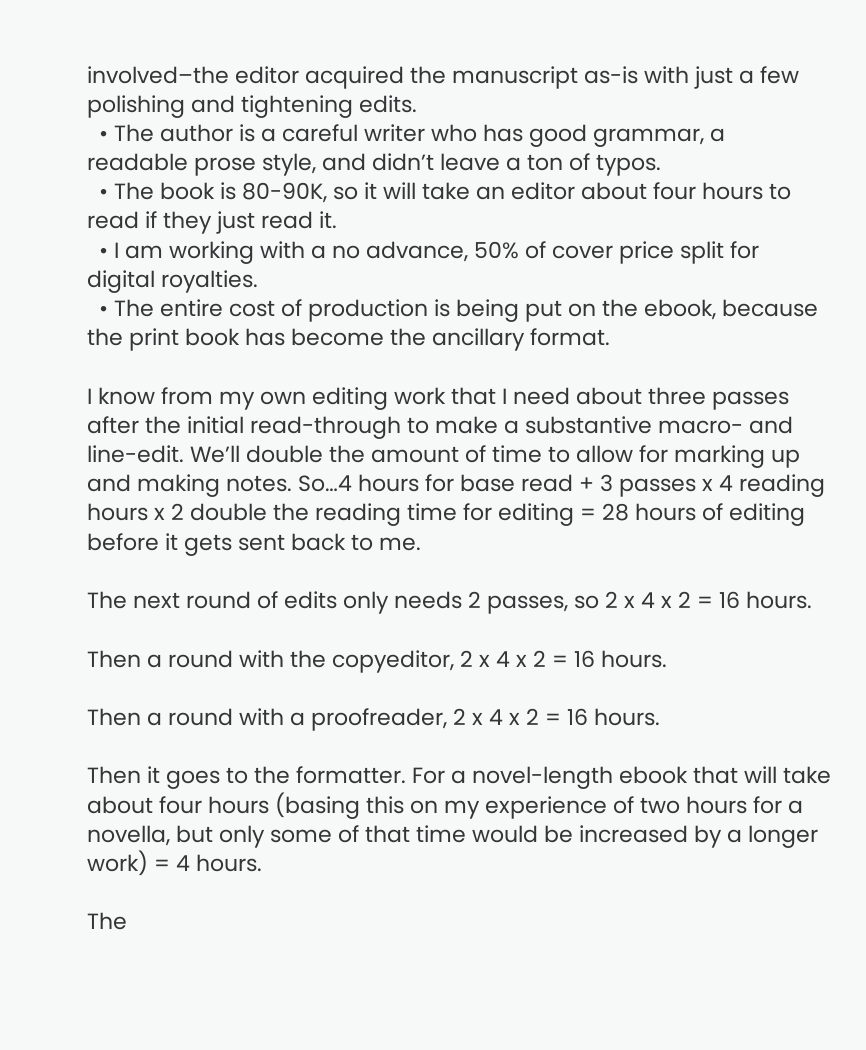involved–the editor acquired the manuscript as-is with just a few polishing and tightening edits.
  • The author is a careful writer who has good grammar, a readable prose style, and didn’t leave a ton of typos.
  • The book is 80-90K, so it will take an editor about four hours to read if they just read it.
  • I am working with a no advance, 50% of cover price split for digital royalties.
  • The entire cost of production is being put on the ebook, because the print book has become the ancillary format.

I know from my own editing work that I need about three passes after the initial read-through to make a substantive macro- and line-edit. We’ll double the amount of time to allow for marking up and making notes. So…4 hours for base read + 3 passes x 4 reading hours x 2 double the reading time for editing = 28 hours of editing before it gets sent back to me.

The next round of edits only needs 2 passes, so 2 x 4 x 2 = 16 hours.

Then a round with the copyeditor, 2 x 4 x 2 = 16 hours.

Then a round with a proofreader, 2 x 4 x 2 = 16 hours.

Then it goes to the formatter. For a novel-length ebook that will take about four hours (basing this on my experience of two hours for a novella, but only some of that time would be increased by a longer work) = 4 hours.

The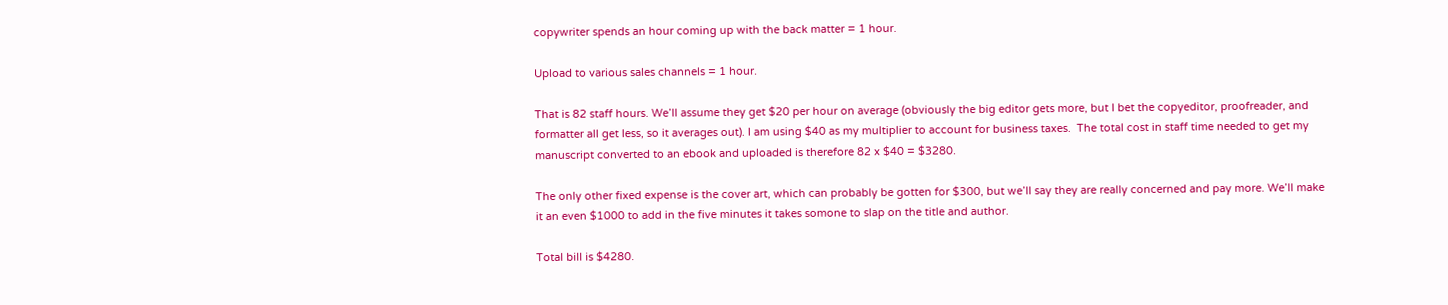copywriter spends an hour coming up with the back matter = 1 hour.

Upload to various sales channels = 1 hour.

That is 82 staff hours. We’ll assume they get $20 per hour on average (obviously the big editor gets more, but I bet the copyeditor, proofreader, and formatter all get less, so it averages out). I am using $40 as my multiplier to account for business taxes.  The total cost in staff time needed to get my manuscript converted to an ebook and uploaded is therefore 82 x $40 = $3280.

The only other fixed expense is the cover art, which can probably be gotten for $300, but we’ll say they are really concerned and pay more. We’ll make it an even $1000 to add in the five minutes it takes somone to slap on the title and author.

Total bill is $4280.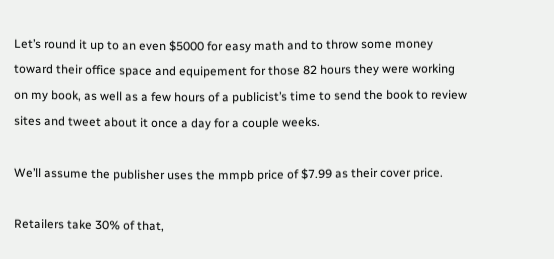Let’s round it up to an even $5000 for easy math and to throw some money toward their office space and equipement for those 82 hours they were working on my book, as well as a few hours of a publicist’s time to send the book to review sites and tweet about it once a day for a couple weeks.

We’ll assume the publisher uses the mmpb price of $7.99 as their cover price.

Retailers take 30% of that,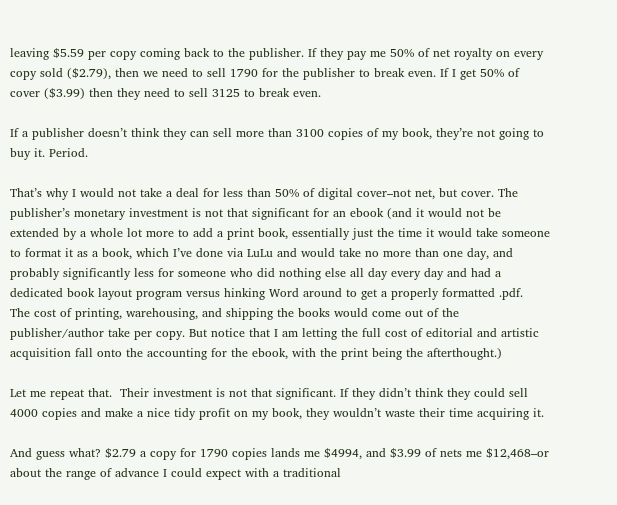leaving $5.59 per copy coming back to the publisher. If they pay me 50% of net royalty on every copy sold ($2.79), then we need to sell 1790 for the publisher to break even. If I get 50% of cover ($3.99) then they need to sell 3125 to break even.

If a publisher doesn’t think they can sell more than 3100 copies of my book, they’re not going to buy it. Period.

That’s why I would not take a deal for less than 50% of digital cover–not net, but cover. The publisher’s monetary investment is not that significant for an ebook (and it would not be extended by a whole lot more to add a print book, essentially just the time it would take someone to format it as a book, which I’ve done via LuLu and would take no more than one day, and probably significantly less for someone who did nothing else all day every day and had a dedicated book layout program versus hinking Word around to get a properly formatted .pdf.  The cost of printing, warehousing, and shipping the books would come out of the publisher/author take per copy. But notice that I am letting the full cost of editorial and artistic acquisition fall onto the accounting for the ebook, with the print being the afterthought.)

Let me repeat that.  Their investment is not that significant. If they didn’t think they could sell 4000 copies and make a nice tidy profit on my book, they wouldn’t waste their time acquiring it.

And guess what? $2.79 a copy for 1790 copies lands me $4994, and $3.99 of nets me $12,468–or about the range of advance I could expect with a traditional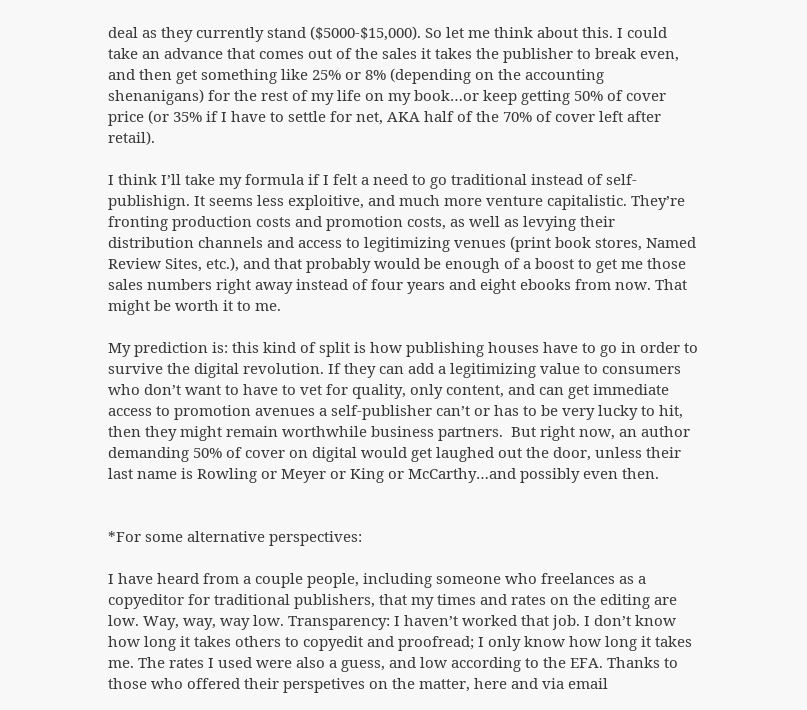deal as they currently stand ($5000-$15,000). So let me think about this. I could take an advance that comes out of the sales it takes the publisher to break even, and then get something like 25% or 8% (depending on the accounting shenanigans) for the rest of my life on my book…or keep getting 50% of cover price (or 35% if I have to settle for net, AKA half of the 70% of cover left after retail).

I think I’ll take my formula if I felt a need to go traditional instead of self-publishign. It seems less exploitive, and much more venture capitalistic. They’re fronting production costs and promotion costs, as well as levying their distribution channels and access to legitimizing venues (print book stores, Named Review Sites, etc.), and that probably would be enough of a boost to get me those sales numbers right away instead of four years and eight ebooks from now. That might be worth it to me.

My prediction is: this kind of split is how publishing houses have to go in order to survive the digital revolution. If they can add a legitimizing value to consumers who don’t want to have to vet for quality, only content, and can get immediate access to promotion avenues a self-publisher can’t or has to be very lucky to hit, then they might remain worthwhile business partners.  But right now, an author demanding 50% of cover on digital would get laughed out the door, unless their last name is Rowling or Meyer or King or McCarthy…and possibly even then.


*For some alternative perspectives:

I have heard from a couple people, including someone who freelances as a copyeditor for traditional publishers, that my times and rates on the editing are low. Way, way, way low. Transparency: I haven’t worked that job. I don’t know how long it takes others to copyedit and proofread; I only know how long it takes me. The rates I used were also a guess, and low according to the EFA. Thanks to those who offered their perspetives on the matter, here and via email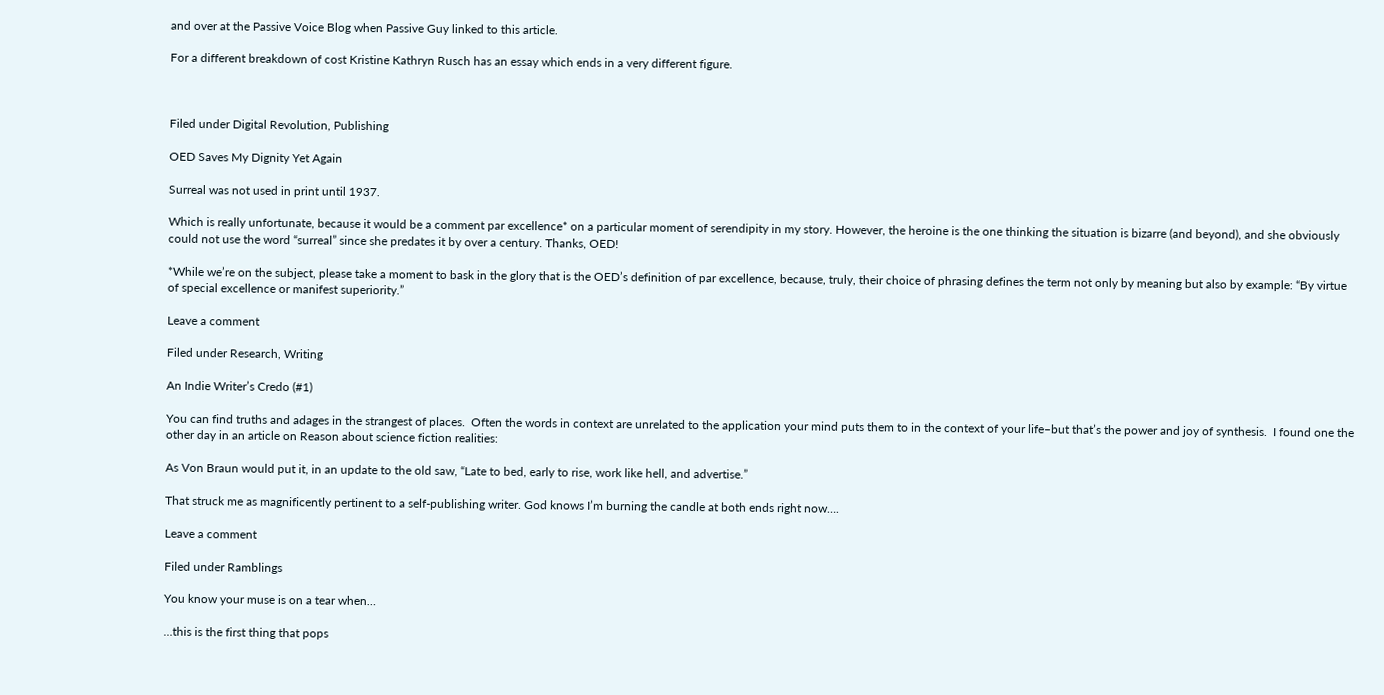and over at the Passive Voice Blog when Passive Guy linked to this article.

For a different breakdown of cost Kristine Kathryn Rusch has an essay which ends in a very different figure.



Filed under Digital Revolution, Publishing

OED Saves My Dignity Yet Again

Surreal was not used in print until 1937.

Which is really unfortunate, because it would be a comment par excellence* on a particular moment of serendipity in my story. However, the heroine is the one thinking the situation is bizarre (and beyond), and she obviously could not use the word “surreal” since she predates it by over a century. Thanks, OED!

*While we’re on the subject, please take a moment to bask in the glory that is the OED’s definition of par excellence, because, truly, their choice of phrasing defines the term not only by meaning but also by example: “By virtue of special excellence or manifest superiority.”

Leave a comment

Filed under Research, Writing

An Indie Writer’s Credo (#1)

You can find truths and adages in the strangest of places.  Often the words in context are unrelated to the application your mind puts them to in the context of your life–but that’s the power and joy of synthesis.  I found one the other day in an article on Reason about science fiction realities:

As Von Braun would put it, in an update to the old saw, “Late to bed, early to rise, work like hell, and advertise.”

That struck me as magnificently pertinent to a self-publishing writer. God knows I’m burning the candle at both ends right now….

Leave a comment

Filed under Ramblings

You know your muse is on a tear when…

…this is the first thing that pops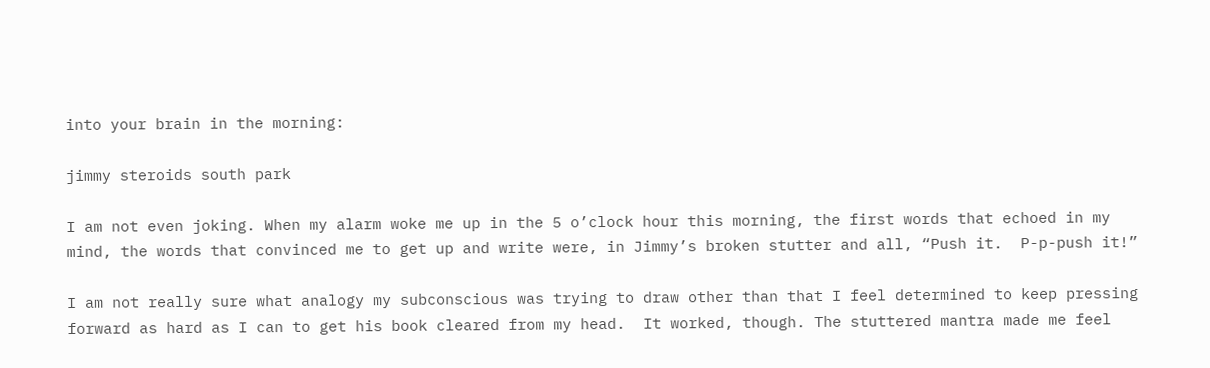into your brain in the morning:

jimmy steroids south park

I am not even joking. When my alarm woke me up in the 5 o’clock hour this morning, the first words that echoed in my mind, the words that convinced me to get up and write were, in Jimmy’s broken stutter and all, “Push it.  P-p-push it!”

I am not really sure what analogy my subconscious was trying to draw other than that I feel determined to keep pressing forward as hard as I can to get his book cleared from my head.  It worked, though. The stuttered mantra made me feel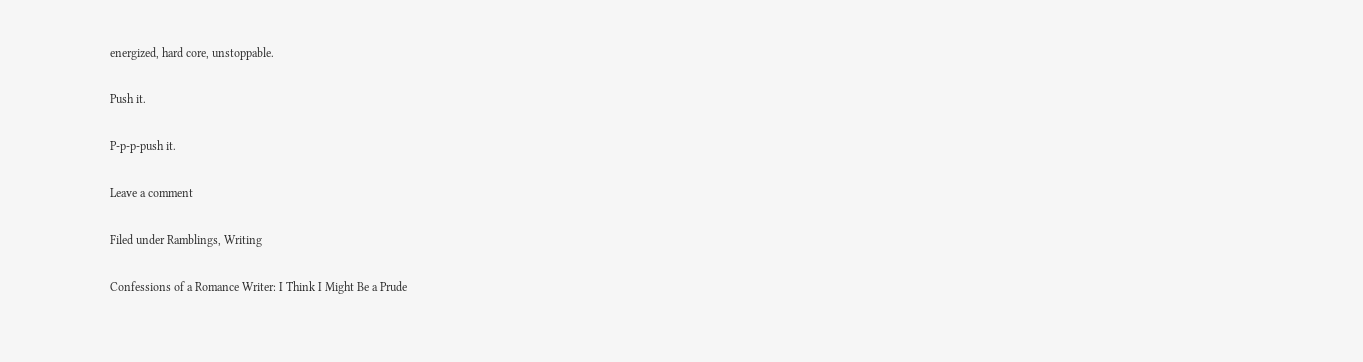energized, hard core, unstoppable.

Push it.

P-p-p-push it.

Leave a comment

Filed under Ramblings, Writing

Confessions of a Romance Writer: I Think I Might Be a Prude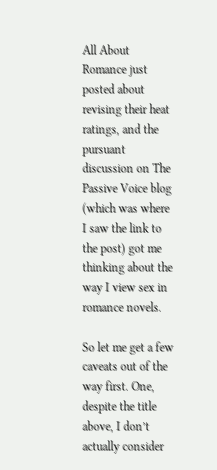All About Romance just posted about revising their heat ratings, and the pursuant discussion on The Passive Voice blog (which was where  I saw the link to the post) got me thinking about the way I view sex in romance novels.

So let me get a few caveats out of the way first. One, despite the title above, I don’t actually consider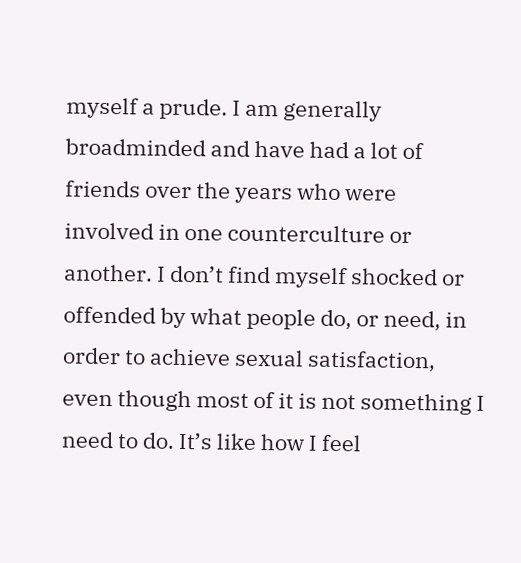myself a prude. I am generally broadminded and have had a lot of friends over the years who were involved in one counterculture or another. I don’t find myself shocked or offended by what people do, or need, in order to achieve sexual satisfaction, even though most of it is not something I need to do. It’s like how I feel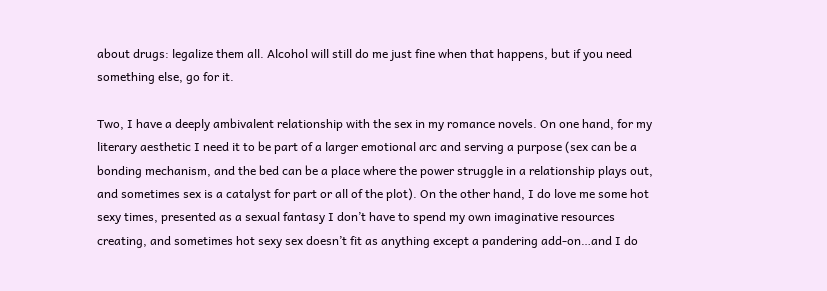about drugs: legalize them all. Alcohol will still do me just fine when that happens, but if you need something else, go for it.

Two, I have a deeply ambivalent relationship with the sex in my romance novels. On one hand, for my literary aesthetic I need it to be part of a larger emotional arc and serving a purpose (sex can be a bonding mechanism, and the bed can be a place where the power struggle in a relationship plays out, and sometimes sex is a catalyst for part or all of the plot). On the other hand, I do love me some hot sexy times, presented as a sexual fantasy I don’t have to spend my own imaginative resources creating, and sometimes hot sexy sex doesn’t fit as anything except a pandering add-on…and I do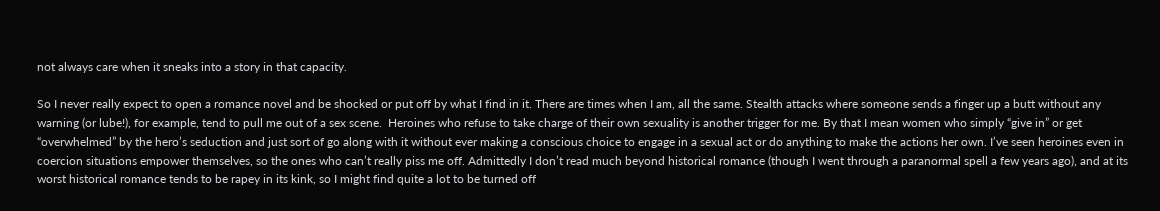not always care when it sneaks into a story in that capacity.

So I never really expect to open a romance novel and be shocked or put off by what I find in it. There are times when I am, all the same. Stealth attacks where someone sends a finger up a butt without any warning (or lube!), for example, tend to pull me out of a sex scene.  Heroines who refuse to take charge of their own sexuality is another trigger for me. By that I mean women who simply “give in” or get “overwhelmed” by the hero’s seduction and just sort of go along with it without ever making a conscious choice to engage in a sexual act or do anything to make the actions her own. I’ve seen heroines even in coercion situations empower themselves, so the ones who can’t really piss me off. Admittedly I don’t read much beyond historical romance (though I went through a paranormal spell a few years ago), and at its worst historical romance tends to be rapey in its kink, so I might find quite a lot to be turned off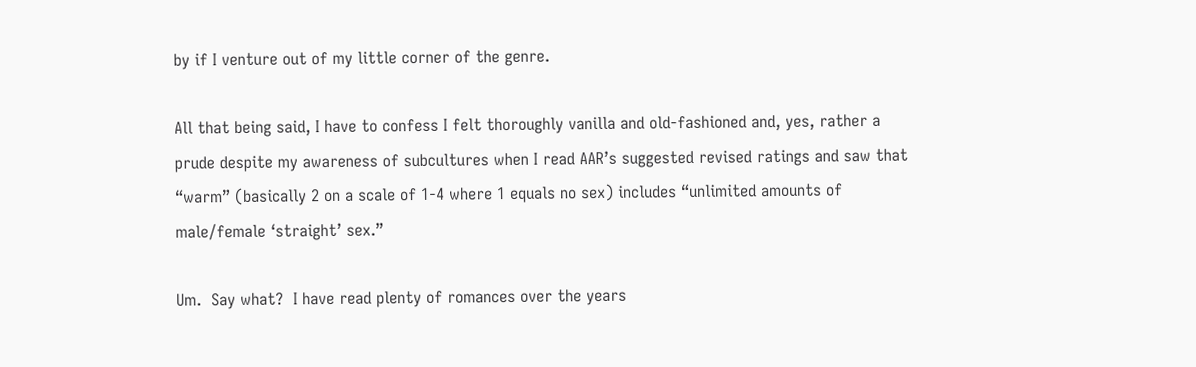by if I venture out of my little corner of the genre.

All that being said, I have to confess I felt thoroughly vanilla and old-fashioned and, yes, rather a prude despite my awareness of subcultures when I read AAR’s suggested revised ratings and saw that “warm” (basically 2 on a scale of 1-4 where 1 equals no sex) includes “unlimited amounts of male/female ‘straight’ sex.”

Um.  Say what?  I have read plenty of romances over the years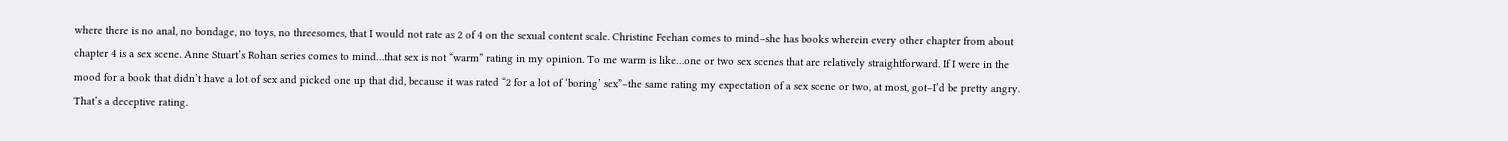where there is no anal, no bondage, no toys, no threesomes, that I would not rate as 2 of 4 on the sexual content scale. Christine Feehan comes to mind–she has books wherein every other chapter from about chapter 4 is a sex scene. Anne Stuart’s Rohan series comes to mind…that sex is not “warm” rating in my opinion. To me warm is like…one or two sex scenes that are relatively straightforward. If I were in the mood for a book that didn’t have a lot of sex and picked one up that did, because it was rated “2 for a lot of ‘boring’ sex”–the same rating my expectation of a sex scene or two, at most, got–I’d be pretty angry. That’s a deceptive rating.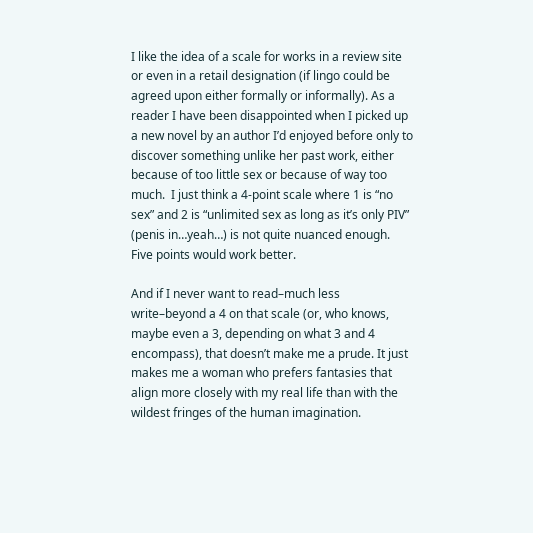I like the idea of a scale for works in a review site or even in a retail designation (if lingo could be agreed upon either formally or informally). As a reader I have been disappointed when I picked up a new novel by an author I’d enjoyed before only to discover something unlike her past work, either because of too little sex or because of way too much.  I just think a 4-point scale where 1 is “no sex” and 2 is “unlimited sex as long as it’s only PIV” (penis in…yeah…) is not quite nuanced enough. Five points would work better.

And if I never want to read–much less write–beyond a 4 on that scale (or, who knows, maybe even a 3, depending on what 3 and 4 encompass), that doesn’t make me a prude. It just makes me a woman who prefers fantasies that align more closely with my real life than with the wildest fringes of the human imagination.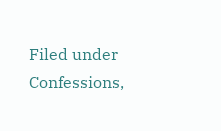Filed under Confessions,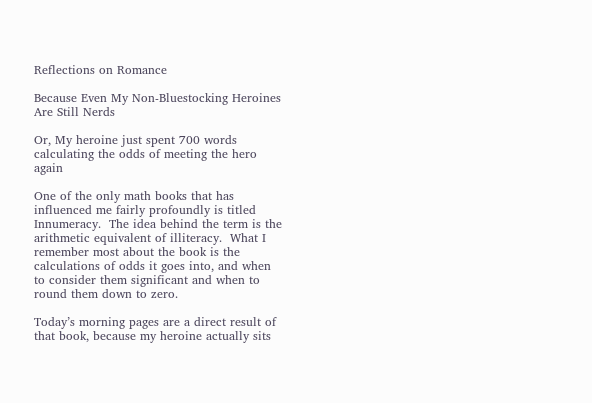Reflections on Romance

Because Even My Non-Bluestocking Heroines Are Still Nerds

Or, My heroine just spent 700 words calculating the odds of meeting the hero again

One of the only math books that has influenced me fairly profoundly is titled Innumeracy.  The idea behind the term is the arithmetic equivalent of illiteracy.  What I remember most about the book is the calculations of odds it goes into, and when to consider them significant and when to round them down to zero.

Today’s morning pages are a direct result of that book, because my heroine actually sits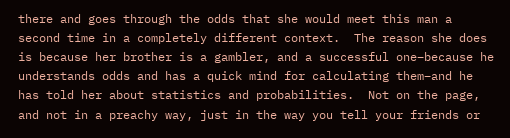there and goes through the odds that she would meet this man a second time in a completely different context.  The reason she does is because her brother is a gambler, and a successful one–because he understands odds and has a quick mind for calculating them–and he has told her about statistics and probabilities.  Not on the page, and not in a preachy way, just in the way you tell your friends or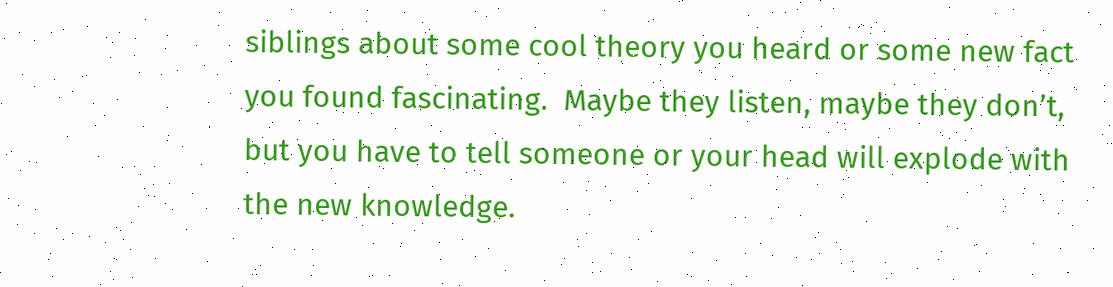siblings about some cool theory you heard or some new fact you found fascinating.  Maybe they listen, maybe they don’t, but you have to tell someone or your head will explode with the new knowledge.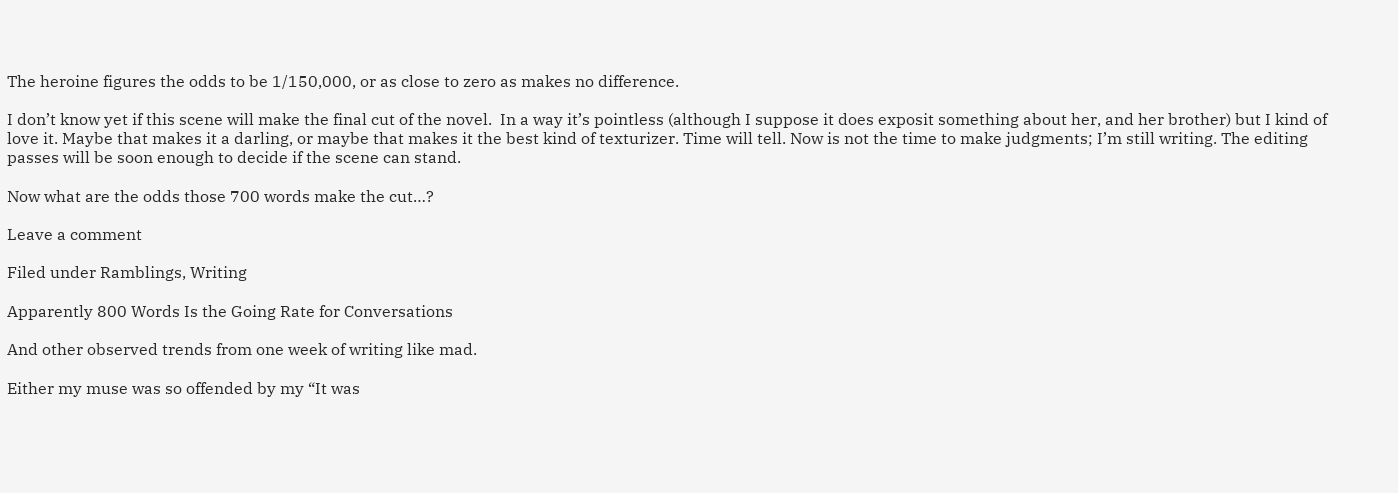The heroine figures the odds to be 1/150,000, or as close to zero as makes no difference.

I don’t know yet if this scene will make the final cut of the novel.  In a way it’s pointless (although I suppose it does exposit something about her, and her brother) but I kind of love it. Maybe that makes it a darling, or maybe that makes it the best kind of texturizer. Time will tell. Now is not the time to make judgments; I’m still writing. The editing passes will be soon enough to decide if the scene can stand.

Now what are the odds those 700 words make the cut…?

Leave a comment

Filed under Ramblings, Writing

Apparently 800 Words Is the Going Rate for Conversations

And other observed trends from one week of writing like mad.

Either my muse was so offended by my “It was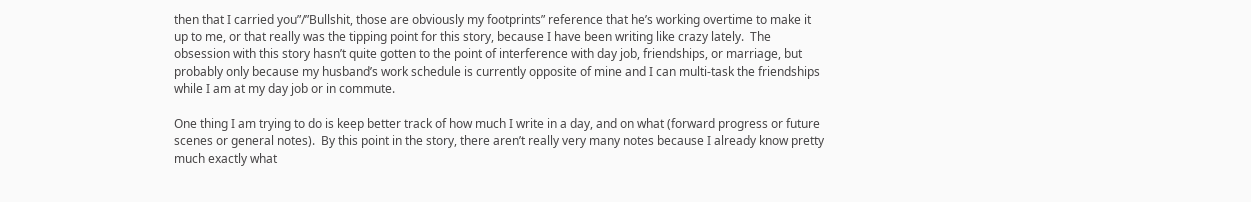then that I carried you”/”Bullshit, those are obviously my footprints” reference that he’s working overtime to make it up to me, or that really was the tipping point for this story, because I have been writing like crazy lately.  The obsession with this story hasn’t quite gotten to the point of interference with day job, friendships, or marriage, but probably only because my husband’s work schedule is currently opposite of mine and I can multi-task the friendships while I am at my day job or in commute.

One thing I am trying to do is keep better track of how much I write in a day, and on what (forward progress or future scenes or general notes).  By this point in the story, there aren’t really very many notes because I already know pretty much exactly what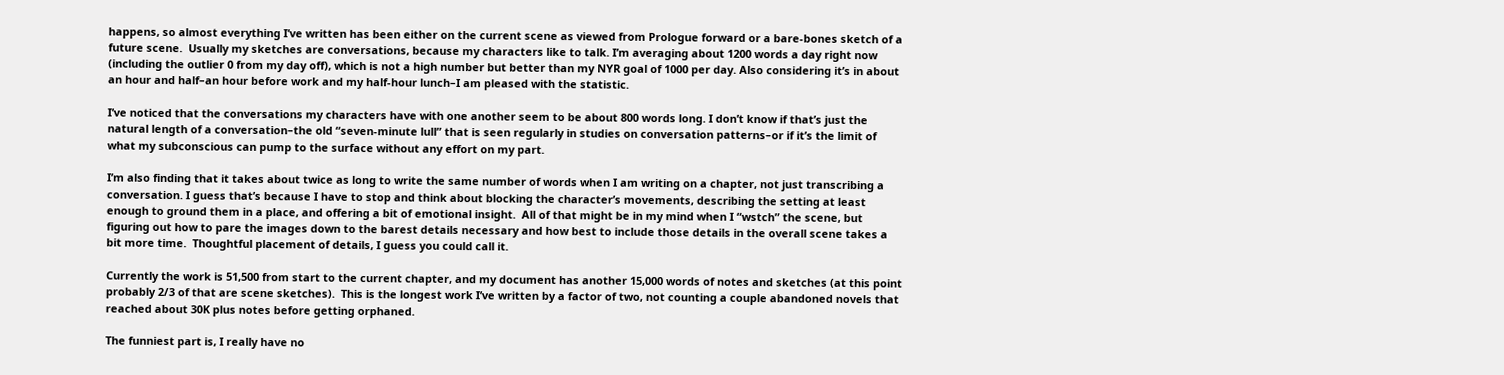happens, so almost everything I’ve written has been either on the current scene as viewed from Prologue forward or a bare-bones sketch of a future scene.  Usually my sketches are conversations, because my characters like to talk. I’m averaging about 1200 words a day right now (including the outlier 0 from my day off), which is not a high number but better than my NYR goal of 1000 per day. Also considering it’s in about an hour and half–an hour before work and my half-hour lunch–I am pleased with the statistic.

I’ve noticed that the conversations my characters have with one another seem to be about 800 words long. I don’t know if that’s just the natural length of a conversation–the old “seven-minute lull” that is seen regularly in studies on conversation patterns–or if it’s the limit of what my subconscious can pump to the surface without any effort on my part.

I’m also finding that it takes about twice as long to write the same number of words when I am writing on a chapter, not just transcribing a conversation. I guess that’s because I have to stop and think about blocking the character’s movements, describing the setting at least enough to ground them in a place, and offering a bit of emotional insight.  All of that might be in my mind when I “wstch” the scene, but figuring out how to pare the images down to the barest details necessary and how best to include those details in the overall scene takes a bit more time.  Thoughtful placement of details, I guess you could call it.

Currently the work is 51,500 from start to the current chapter, and my document has another 15,000 words of notes and sketches (at this point probably 2/3 of that are scene sketches).  This is the longest work I’ve written by a factor of two, not counting a couple abandoned novels that reached about 30K plus notes before getting orphaned.

The funniest part is, I really have no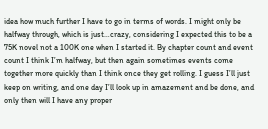idea how much further I have to go in terms of words. I might only be halfway through, which is just…crazy, considering I expected this to be a 75K novel not a 100K one when I started it. By chapter count and event count I think I’m halfway, but then again sometimes events come together more quickly than I think once they get rolling. I guess I’ll just keep on writing, and one day I’ll look up in amazement and be done, and only then will I have any proper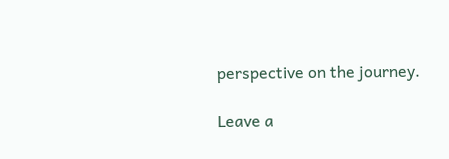perspective on the journey.

Leave a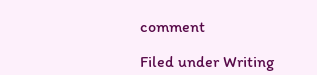comment

Filed under Writing